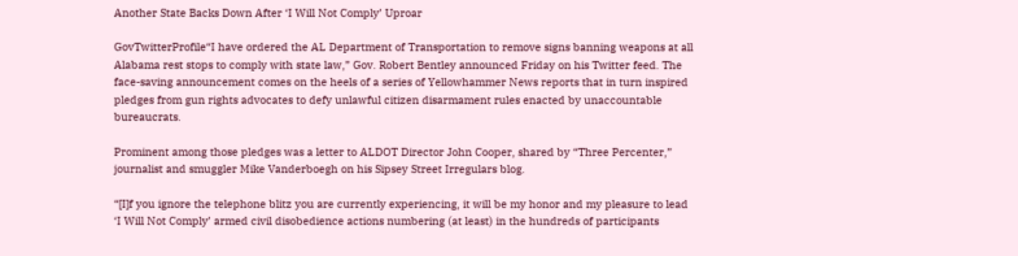Another State Backs Down After ‘I Will Not Comply’ Uproar

GovTwitterProfile“I have ordered the AL Department of Transportation to remove signs banning weapons at all Alabama rest stops to comply with state law,” Gov. Robert Bentley announced Friday on his Twitter feed. The face-saving announcement comes on the heels of a series of Yellowhammer News reports that in turn inspired pledges from gun rights advocates to defy unlawful citizen disarmament rules enacted by unaccountable bureaucrats.

Prominent among those pledges was a letter to ALDOT Director John Cooper, shared by “Three Percenter,” journalist and smuggler Mike Vanderboegh on his Sipsey Street Irregulars blog.

“[I]f you ignore the telephone blitz you are currently experiencing, it will be my honor and my pleasure to lead ‘I Will Not Comply’ armed civil disobedience actions numbering (at least) in the hundreds of participants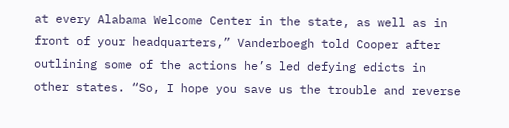at every Alabama Welcome Center in the state, as well as in front of your headquarters,” Vanderboegh told Cooper after outlining some of the actions he’s led defying edicts in other states. “So, I hope you save us the trouble and reverse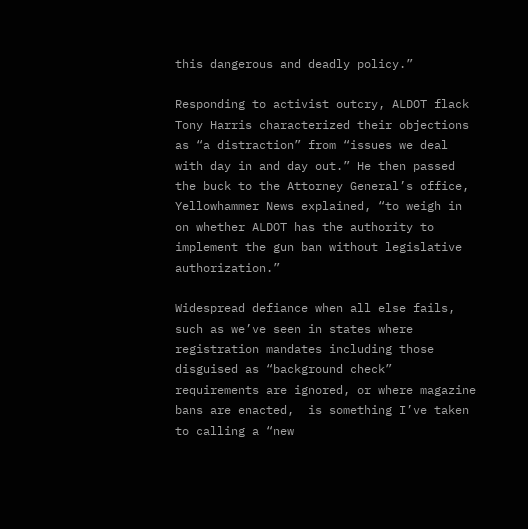this dangerous and deadly policy.”

Responding to activist outcry, ALDOT flack Tony Harris characterized their objections as “a distraction” from “issues we deal with day in and day out.” He then passed the buck to the Attorney General’s office, Yellowhammer News explained, “to weigh in on whether ALDOT has the authority to implement the gun ban without legislative authorization.”

Widespread defiance when all else fails, such as we’ve seen in states where registration mandates including those disguised as “background check” requirements are ignored, or where magazine bans are enacted,  is something I’ve taken to calling a “new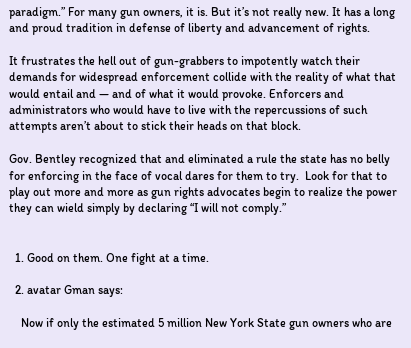paradigm.” For many gun owners, it is. But it’s not really new. It has a long and proud tradition in defense of liberty and advancement of rights.

It frustrates the hell out of gun-grabbers to impotently watch their demands for widespread enforcement collide with the reality of what that would entail and — and of what it would provoke. Enforcers and administrators who would have to live with the repercussions of such attempts aren’t about to stick their heads on that block.

Gov. Bentley recognized that and eliminated a rule the state has no belly for enforcing in the face of vocal dares for them to try.  Look for that to play out more and more as gun rights advocates begin to realize the power they can wield simply by declaring “I will not comply.”


  1. Good on them. One fight at a time.

  2. avatar Gman says:

    Now if only the estimated 5 million New York State gun owners who are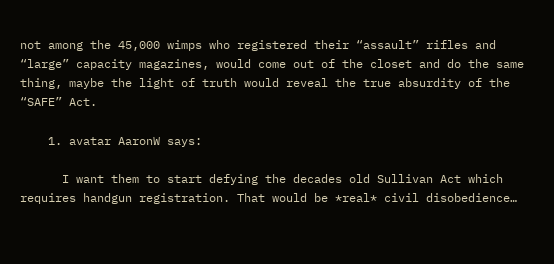not among the 45,000 wimps who registered their “assault” rifles and “large” capacity magazines, would come out of the closet and do the same thing, maybe the light of truth would reveal the true absurdity of the “SAFE” Act.

    1. avatar AaronW says:

      I want them to start defying the decades old Sullivan Act which requires handgun registration. That would be *real* civil disobedience…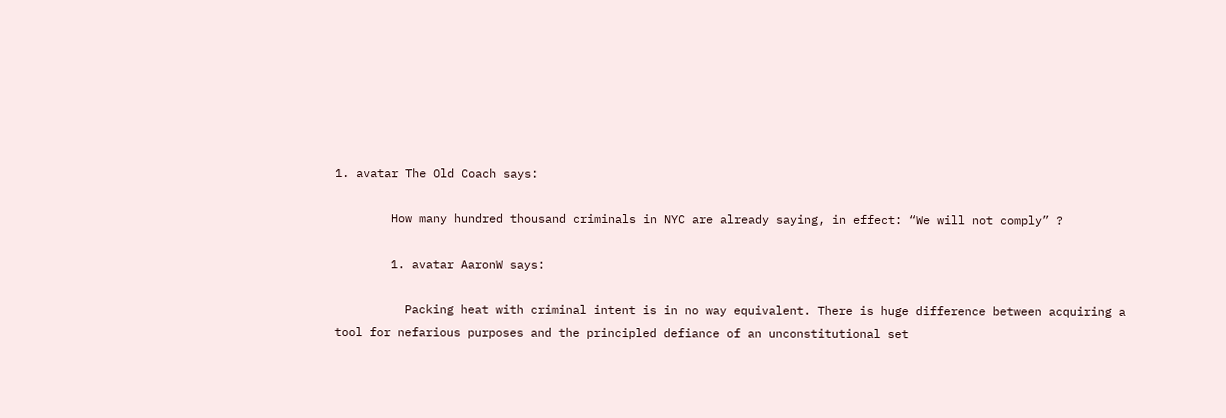1. avatar The Old Coach says:

        How many hundred thousand criminals in NYC are already saying, in effect: “We will not comply” ?

        1. avatar AaronW says:

          Packing heat with criminal intent is in no way equivalent. There is huge difference between acquiring a tool for nefarious purposes and the principled defiance of an unconstitutional set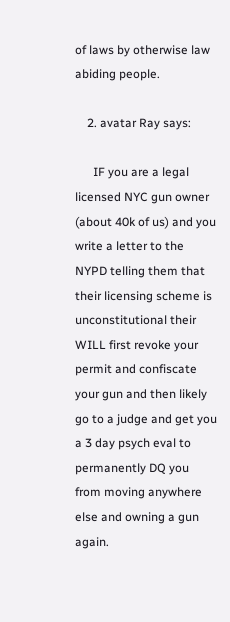of laws by otherwise law abiding people.

    2. avatar Ray says:

      IF you are a legal licensed NYC gun owner (about 40k of us) and you write a letter to the NYPD telling them that their licensing scheme is unconstitutional their WILL first revoke your permit and confiscate your gun and then likely go to a judge and get you a 3 day psych eval to permanently DQ you from moving anywhere else and owning a gun again.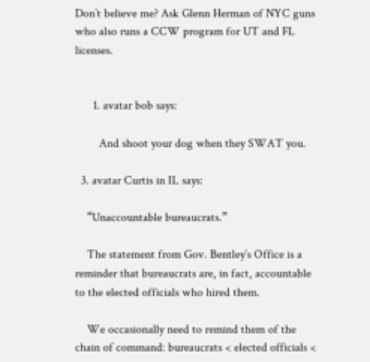Don’t believe me? Ask Glenn Herman of NYC guns who also runs a CCW program for UT and FL licenses.


      1. avatar bob says:

        And shoot your dog when they SWAT you.

  3. avatar Curtis in IL says:

    “Unaccountable bureaucrats.”

    The statement from Gov. Bentley’s Office is a reminder that bureaucrats are, in fact, accountable to the elected officials who hired them.

    We occasionally need to remind them of the chain of command: bureaucrats < elected officials <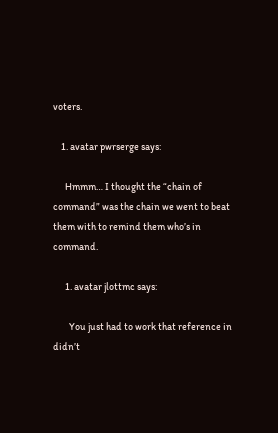voters.

    1. avatar pwrserge says:

      Hmmm… I thought the “chain of command” was the chain we went to beat them with to remind them who’s in command.

      1. avatar jlottmc says:

        You just had to work that reference in didn’t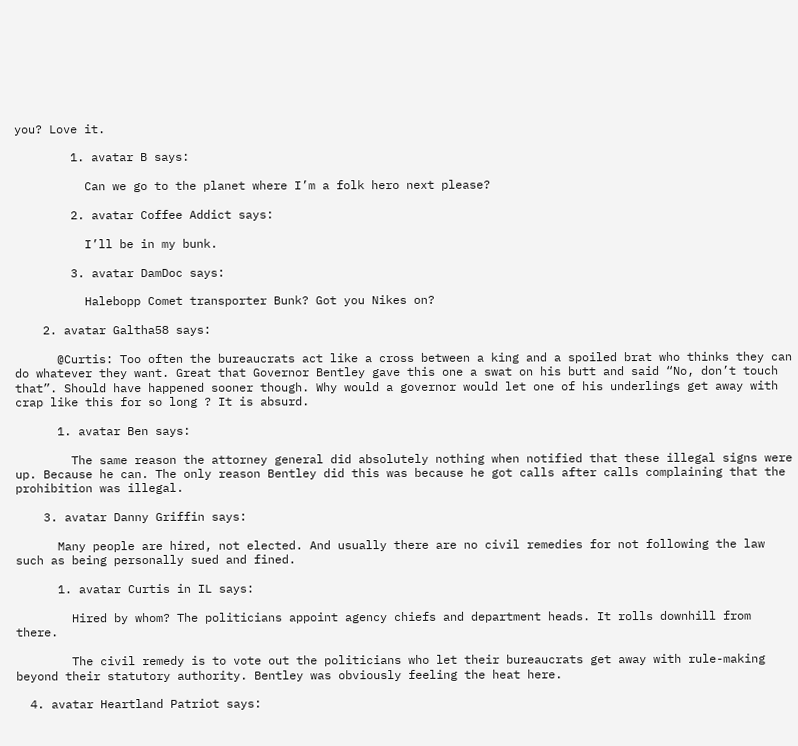you? Love it.

        1. avatar B says:

          Can we go to the planet where I’m a folk hero next please?

        2. avatar Coffee Addict says:

          I’ll be in my bunk.

        3. avatar DamDoc says:

          Halebopp Comet transporter Bunk? Got you Nikes on?

    2. avatar Galtha58 says:

      @Curtis: Too often the bureaucrats act like a cross between a king and a spoiled brat who thinks they can do whatever they want. Great that Governor Bentley gave this one a swat on his butt and said “No, don’t touch that”. Should have happened sooner though. Why would a governor would let one of his underlings get away with crap like this for so long ? It is absurd.

      1. avatar Ben says:

        The same reason the attorney general did absolutely nothing when notified that these illegal signs were up. Because he can. The only reason Bentley did this was because he got calls after calls complaining that the prohibition was illegal.

    3. avatar Danny Griffin says:

      Many people are hired, not elected. And usually there are no civil remedies for not following the law such as being personally sued and fined.

      1. avatar Curtis in IL says:

        Hired by whom? The politicians appoint agency chiefs and department heads. It rolls downhill from there.

        The civil remedy is to vote out the politicians who let their bureaucrats get away with rule-making beyond their statutory authority. Bentley was obviously feeling the heat here.

  4. avatar Heartland Patriot says: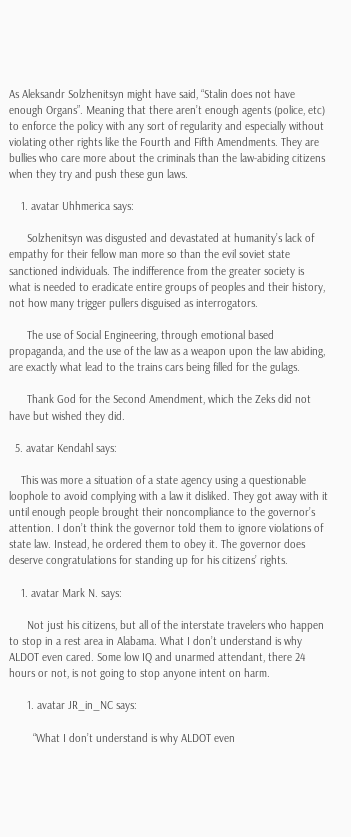As Aleksandr Solzhenitsyn might have said, “Stalin does not have enough Organs”. Meaning that there aren’t enough agents (police, etc) to enforce the policy with any sort of regularity and especially without violating other rights like the Fourth and Fifth Amendments. They are bullies who care more about the criminals than the law-abiding citizens when they try and push these gun laws.

    1. avatar Uhhmerica says:

      Solzhenitsyn was disgusted and devastated at humanity’s lack of empathy for their fellow man more so than the evil soviet state sanctioned individuals. The indifference from the greater society is what is needed to eradicate entire groups of peoples and their history, not how many trigger pullers disguised as interrogators.

      The use of Social Engineering, through emotional based propaganda, and the use of the law as a weapon upon the law abiding, are exactly what lead to the trains cars being filled for the gulags.

      Thank God for the Second Amendment, which the Zeks did not have but wished they did.

  5. avatar Kendahl says:

    This was more a situation of a state agency using a questionable loophole to avoid complying with a law it disliked. They got away with it until enough people brought their noncompliance to the governor’s attention. I don’t think the governor told them to ignore violations of state law. Instead, he ordered them to obey it. The governor does deserve congratulations for standing up for his citizens’ rights.

    1. avatar Mark N. says:

      Not just his citizens, but all of the interstate travelers who happen to stop in a rest area in Alabama. What I don’t understand is why ALDOT even cared. Some low IQ and unarmed attendant, there 24 hours or not, is not going to stop anyone intent on harm.

      1. avatar JR_in_NC says:

        “What I don’t understand is why ALDOT even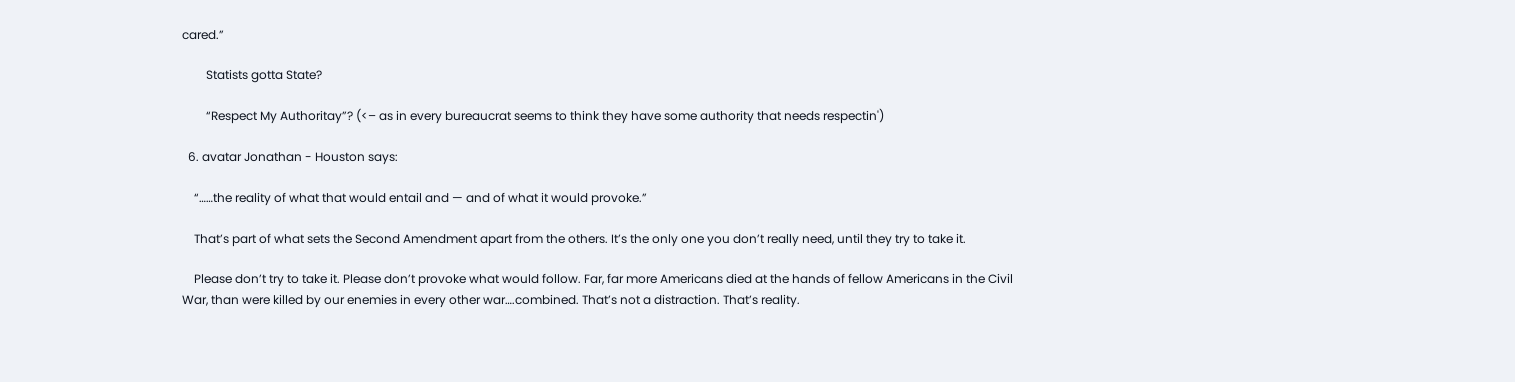cared.”

        Statists gotta State?

        “Respect My Authoritay”? (<– as in every bureaucrat seems to think they have some authority that needs respectin')

  6. avatar Jonathan - Houston says:

    “……the reality of what that would entail and — and of what it would provoke.”

    That’s part of what sets the Second Amendment apart from the others. It’s the only one you don’t really need, until they try to take it.

    Please don’t try to take it. Please don’t provoke what would follow. Far, far more Americans died at the hands of fellow Americans in the Civil War, than were killed by our enemies in every other war….combined. That’s not a distraction. That’s reality.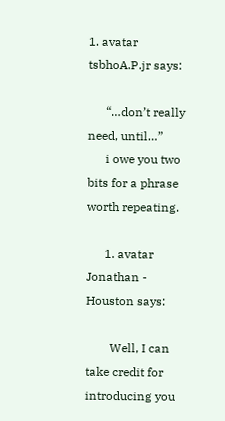1. avatar tsbhoA.P.jr says:

      “…don’t really need, until…”
      i owe you two bits for a phrase worth repeating.

      1. avatar Jonathan - Houston says:

        Well, I can take credit for introducing you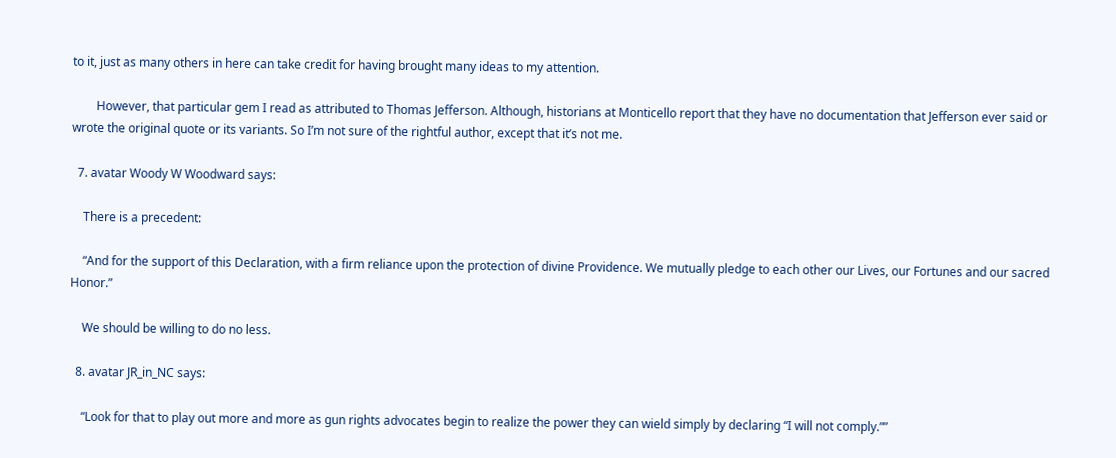to it, just as many others in here can take credit for having brought many ideas to my attention.

        However, that particular gem I read as attributed to Thomas Jefferson. Although, historians at Monticello report that they have no documentation that Jefferson ever said or wrote the original quote or its variants. So I’m not sure of the rightful author, except that it’s not me.

  7. avatar Woody W Woodward says:

    There is a precedent:

    “And for the support of this Declaration, with a firm reliance upon the protection of divine Providence. We mutually pledge to each other our Lives, our Fortunes and our sacred Honor.”

    We should be willing to do no less.

  8. avatar JR_in_NC says:

    “Look for that to play out more and more as gun rights advocates begin to realize the power they can wield simply by declaring “I will not comply.””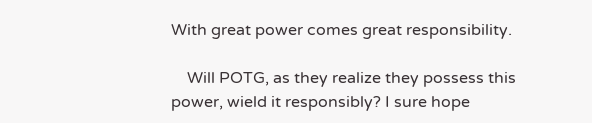With great power comes great responsibility.

    Will POTG, as they realize they possess this power, wield it responsibly? I sure hope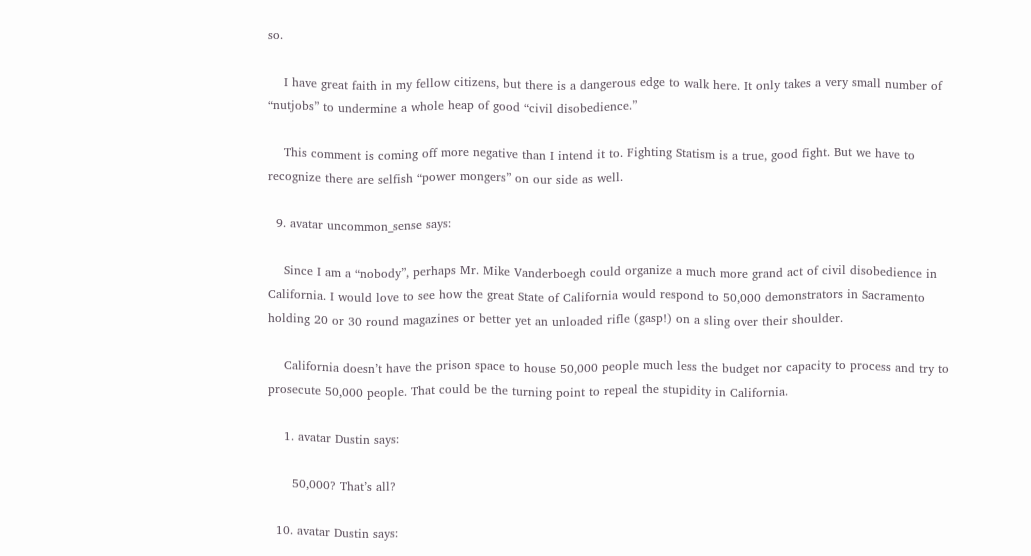so.

    I have great faith in my fellow citizens, but there is a dangerous edge to walk here. It only takes a very small number of “nutjobs” to undermine a whole heap of good “civil disobedience.”

    This comment is coming off more negative than I intend it to. Fighting Statism is a true, good fight. But we have to recognize there are selfish “power mongers” on our side as well.

  9. avatar uncommon_sense says:

    Since I am a “nobody”, perhaps Mr. Mike Vanderboegh could organize a much more grand act of civil disobedience in California. I would love to see how the great State of California would respond to 50,000 demonstrators in Sacramento holding 20 or 30 round magazines or better yet an unloaded rifle (gasp!) on a sling over their shoulder.

    California doesn’t have the prison space to house 50,000 people much less the budget nor capacity to process and try to prosecute 50,000 people. That could be the turning point to repeal the stupidity in California.

    1. avatar Dustin says:

      50,000? That’s all?

  10. avatar Dustin says: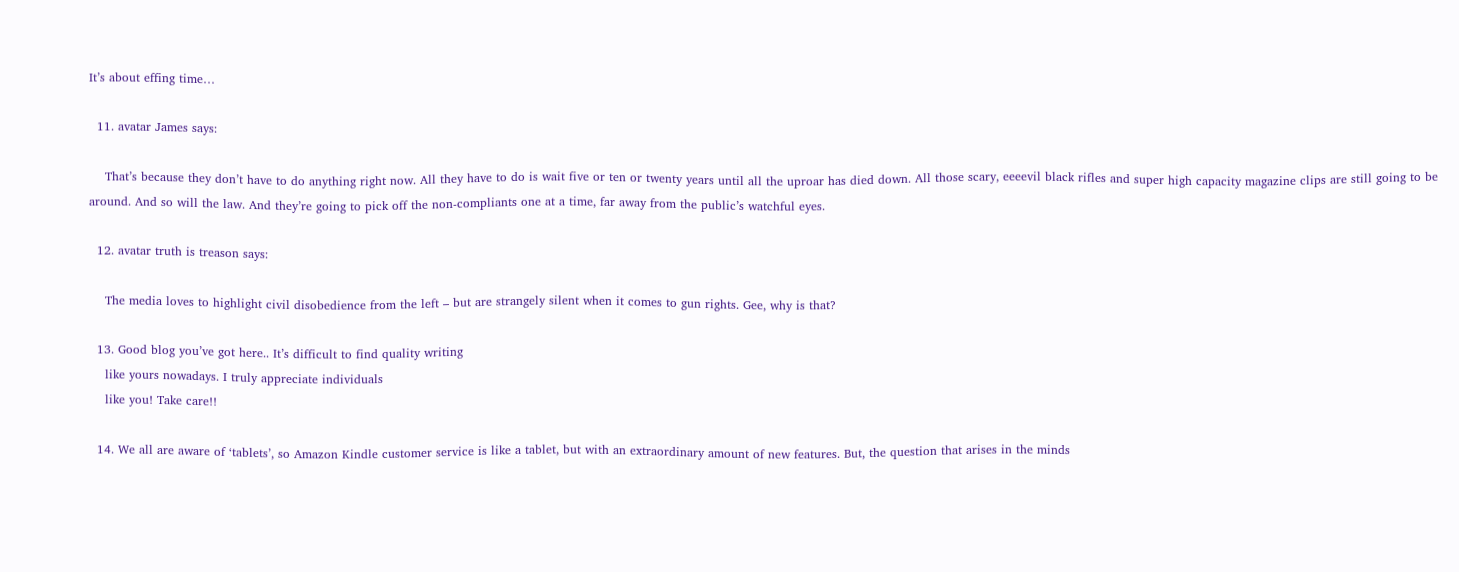It’s about effing time…

  11. avatar James says:

    That’s because they don’t have to do anything right now. All they have to do is wait five or ten or twenty years until all the uproar has died down. All those scary, eeeevil black rifles and super high capacity magazine clips are still going to be around. And so will the law. And they’re going to pick off the non-compliants one at a time, far away from the public’s watchful eyes.

  12. avatar truth is treason says:

    The media loves to highlight civil disobedience from the left – but are strangely silent when it comes to gun rights. Gee, why is that?

  13. Good blog you’ve got here.. It’s difficult to find quality writing
    like yours nowadays. I truly appreciate individuals
    like you! Take care!!

  14. We all are aware of ‘tablets’, so Amazon Kindle customer service is like a tablet, but with an extraordinary amount of new features. But, the question that arises in the minds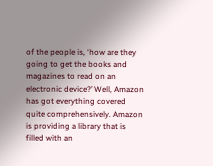of the people is, ‘how are they going to get the books and magazines to read on an electronic device?’ Well, Amazon has got everything covered quite comprehensively. Amazon is providing a library that is filled with an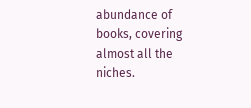abundance of books, covering almost all the niches.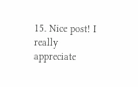15. Nice post! I really appreciate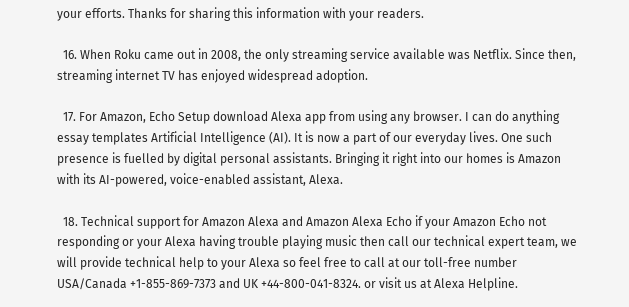your efforts. Thanks for sharing this information with your readers.

  16. When Roku came out in 2008, the only streaming service available was Netflix. Since then, streaming internet TV has enjoyed widespread adoption.

  17. For Amazon, Echo Setup download Alexa app from using any browser. I can do anything essay templates Artificial Intelligence (AI). It is now a part of our everyday lives. One such presence is fuelled by digital personal assistants. Bringing it right into our homes is Amazon with its AI-powered, voice-enabled assistant, Alexa.

  18. Technical support for Amazon Alexa and Amazon Alexa Echo if your Amazon Echo not responding or your Alexa having trouble playing music then call our technical expert team, we will provide technical help to your Alexa so feel free to call at our toll-free number USA/Canada +1-855-869-7373 and UK +44-800-041-8324. or visit us at Alexa Helpline.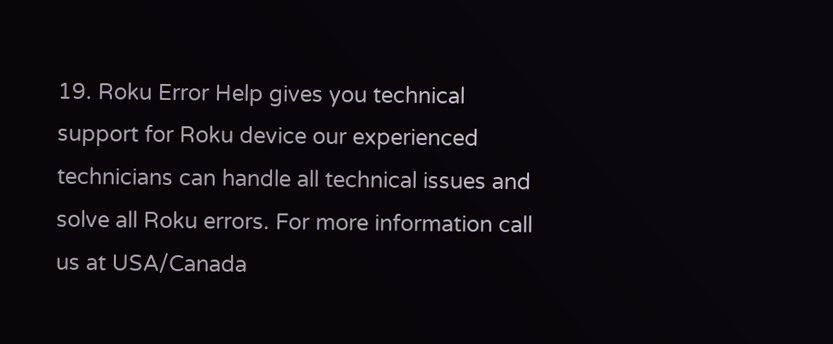19. Roku Error Help gives you technical support for Roku device our experienced technicians can handle all technical issues and solve all Roku errors. For more information call us at USA/Canada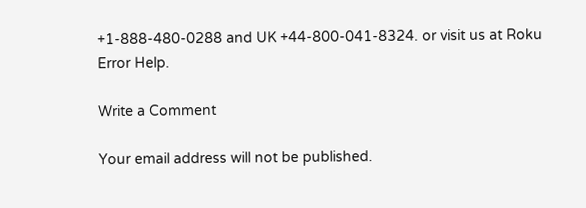+1-888-480-0288 and UK +44-800-041-8324. or visit us at Roku Error Help.

Write a Comment

Your email address will not be published.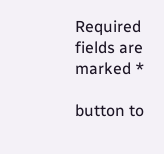Required fields are marked *

button to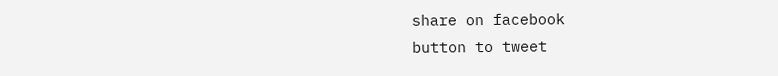share on facebook
button to tweet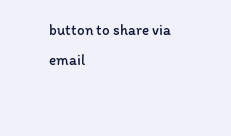button to share via email